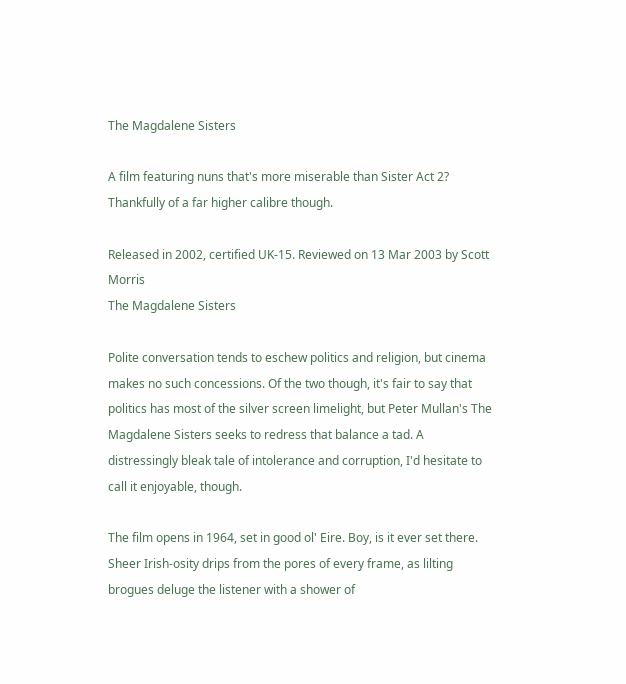The Magdalene Sisters

A film featuring nuns that's more miserable than Sister Act 2? Thankfully of a far higher calibre though.

Released in 2002, certified UK-15. Reviewed on 13 Mar 2003 by Scott Morris
The Magdalene Sisters

Polite conversation tends to eschew politics and religion, but cinema makes no such concessions. Of the two though, it's fair to say that politics has most of the silver screen limelight, but Peter Mullan's The Magdalene Sisters seeks to redress that balance a tad. A distressingly bleak tale of intolerance and corruption, I'd hesitate to call it enjoyable, though.

The film opens in 1964, set in good ol' Eire. Boy, is it ever set there. Sheer Irish-osity drips from the pores of every frame, as lilting brogues deluge the listener with a shower of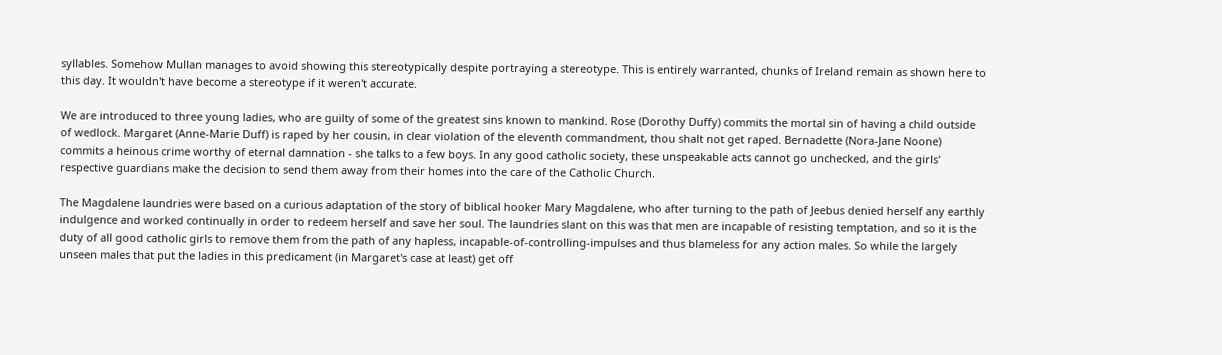syllables. Somehow Mullan manages to avoid showing this stereotypically despite portraying a stereotype. This is entirely warranted, chunks of Ireland remain as shown here to this day. It wouldn't have become a stereotype if it weren't accurate.

We are introduced to three young ladies, who are guilty of some of the greatest sins known to mankind. Rose (Dorothy Duffy) commits the mortal sin of having a child outside of wedlock. Margaret (Anne-Marie Duff) is raped by her cousin, in clear violation of the eleventh commandment, thou shalt not get raped. Bernadette (Nora-Jane Noone) commits a heinous crime worthy of eternal damnation - she talks to a few boys. In any good catholic society, these unspeakable acts cannot go unchecked, and the girls' respective guardians make the decision to send them away from their homes into the care of the Catholic Church.

The Magdalene laundries were based on a curious adaptation of the story of biblical hooker Mary Magdalene, who after turning to the path of Jeebus denied herself any earthly indulgence and worked continually in order to redeem herself and save her soul. The laundries slant on this was that men are incapable of resisting temptation, and so it is the duty of all good catholic girls to remove them from the path of any hapless, incapable-of-controlling-impulses and thus blameless for any action males. So while the largely unseen males that put the ladies in this predicament (in Margaret's case at least) get off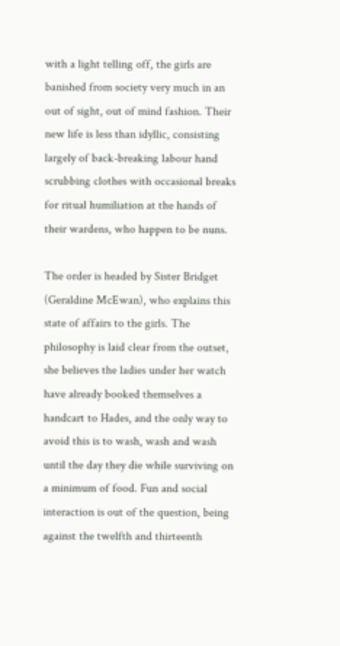with a light telling off, the girls are banished from society very much in an out of sight, out of mind fashion. Their new life is less than idyllic, consisting largely of back-breaking labour hand scrubbing clothes with occasional breaks for ritual humiliation at the hands of their wardens, who happen to be nuns.

The order is headed by Sister Bridget (Geraldine McEwan), who explains this state of affairs to the girls. The philosophy is laid clear from the outset, she believes the ladies under her watch have already booked themselves a handcart to Hades, and the only way to avoid this is to wash, wash and wash until the day they die while surviving on a minimum of food. Fun and social interaction is out of the question, being against the twelfth and thirteenth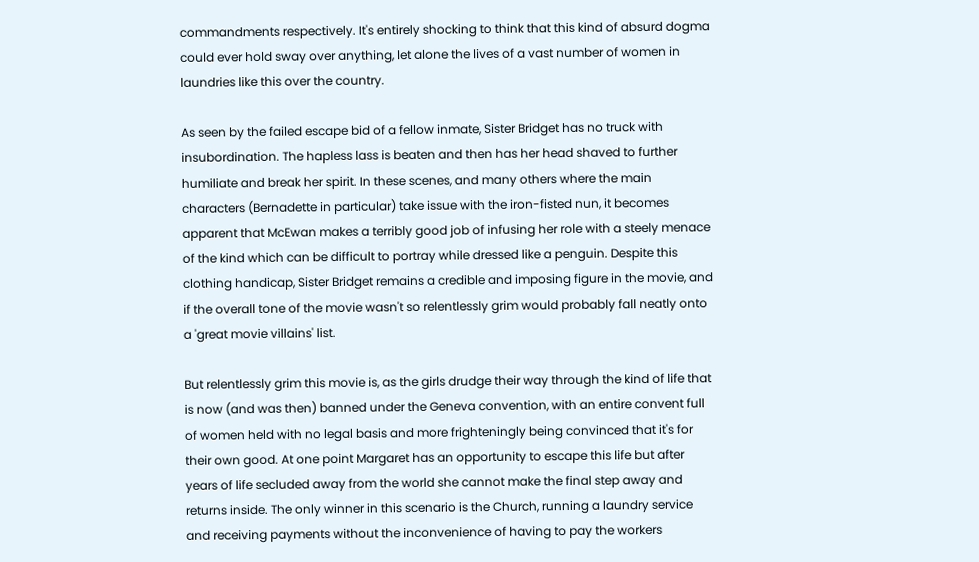commandments respectively. It's entirely shocking to think that this kind of absurd dogma could ever hold sway over anything, let alone the lives of a vast number of women in laundries like this over the country.

As seen by the failed escape bid of a fellow inmate, Sister Bridget has no truck with insubordination. The hapless lass is beaten and then has her head shaved to further humiliate and break her spirit. In these scenes, and many others where the main characters (Bernadette in particular) take issue with the iron-fisted nun, it becomes apparent that McEwan makes a terribly good job of infusing her role with a steely menace of the kind which can be difficult to portray while dressed like a penguin. Despite this clothing handicap, Sister Bridget remains a credible and imposing figure in the movie, and if the overall tone of the movie wasn't so relentlessly grim would probably fall neatly onto a 'great movie villains' list.

But relentlessly grim this movie is, as the girls drudge their way through the kind of life that is now (and was then) banned under the Geneva convention, with an entire convent full of women held with no legal basis and more frighteningly being convinced that it's for their own good. At one point Margaret has an opportunity to escape this life but after years of life secluded away from the world she cannot make the final step away and returns inside. The only winner in this scenario is the Church, running a laundry service and receiving payments without the inconvenience of having to pay the workers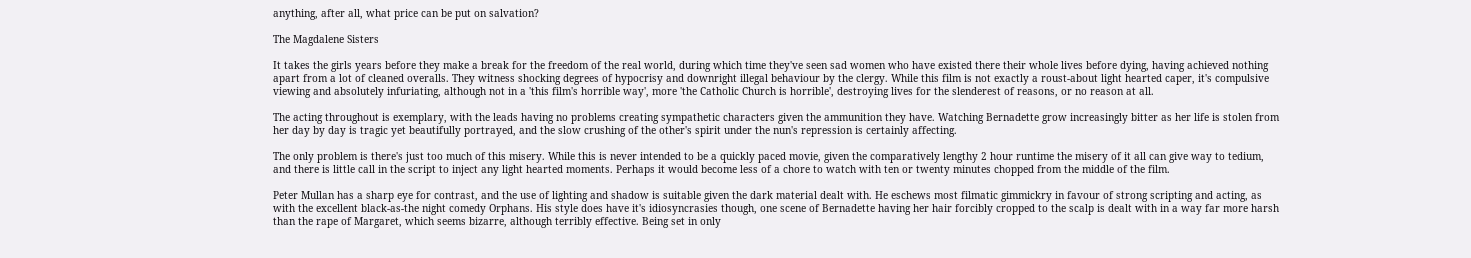anything, after all, what price can be put on salvation?

The Magdalene Sisters

It takes the girls years before they make a break for the freedom of the real world, during which time they've seen sad women who have existed there their whole lives before dying, having achieved nothing apart from a lot of cleaned overalls. They witness shocking degrees of hypocrisy and downright illegal behaviour by the clergy. While this film is not exactly a roust-about light hearted caper, it's compulsive viewing and absolutely infuriating, although not in a 'this film's horrible way', more 'the Catholic Church is horrible', destroying lives for the slenderest of reasons, or no reason at all.

The acting throughout is exemplary, with the leads having no problems creating sympathetic characters given the ammunition they have. Watching Bernadette grow increasingly bitter as her life is stolen from her day by day is tragic yet beautifully portrayed, and the slow crushing of the other's spirit under the nun's repression is certainly affecting.

The only problem is there's just too much of this misery. While this is never intended to be a quickly paced movie, given the comparatively lengthy 2 hour runtime the misery of it all can give way to tedium, and there is little call in the script to inject any light hearted moments. Perhaps it would become less of a chore to watch with ten or twenty minutes chopped from the middle of the film.

Peter Mullan has a sharp eye for contrast, and the use of lighting and shadow is suitable given the dark material dealt with. He eschews most filmatic gimmickry in favour of strong scripting and acting, as with the excellent black-as-the night comedy Orphans. His style does have it's idiosyncrasies though, one scene of Bernadette having her hair forcibly cropped to the scalp is dealt with in a way far more harsh than the rape of Margaret, which seems bizarre, although terribly effective. Being set in only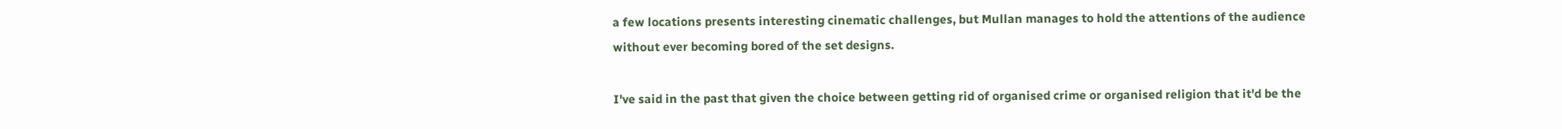a few locations presents interesting cinematic challenges, but Mullan manages to hold the attentions of the audience without ever becoming bored of the set designs.

I've said in the past that given the choice between getting rid of organised crime or organised religion that it'd be the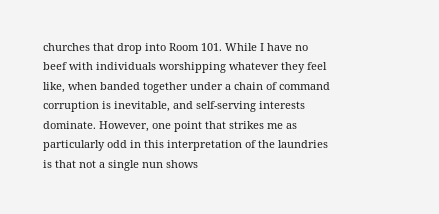churches that drop into Room 101. While I have no beef with individuals worshipping whatever they feel like, when banded together under a chain of command corruption is inevitable, and self-serving interests dominate. However, one point that strikes me as particularly odd in this interpretation of the laundries is that not a single nun shows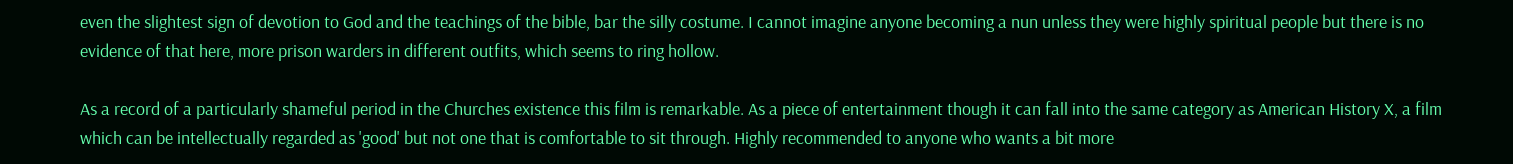even the slightest sign of devotion to God and the teachings of the bible, bar the silly costume. I cannot imagine anyone becoming a nun unless they were highly spiritual people but there is no evidence of that here, more prison warders in different outfits, which seems to ring hollow.

As a record of a particularly shameful period in the Churches existence this film is remarkable. As a piece of entertainment though it can fall into the same category as American History X, a film which can be intellectually regarded as 'good' but not one that is comfortable to sit through. Highly recommended to anyone who wants a bit more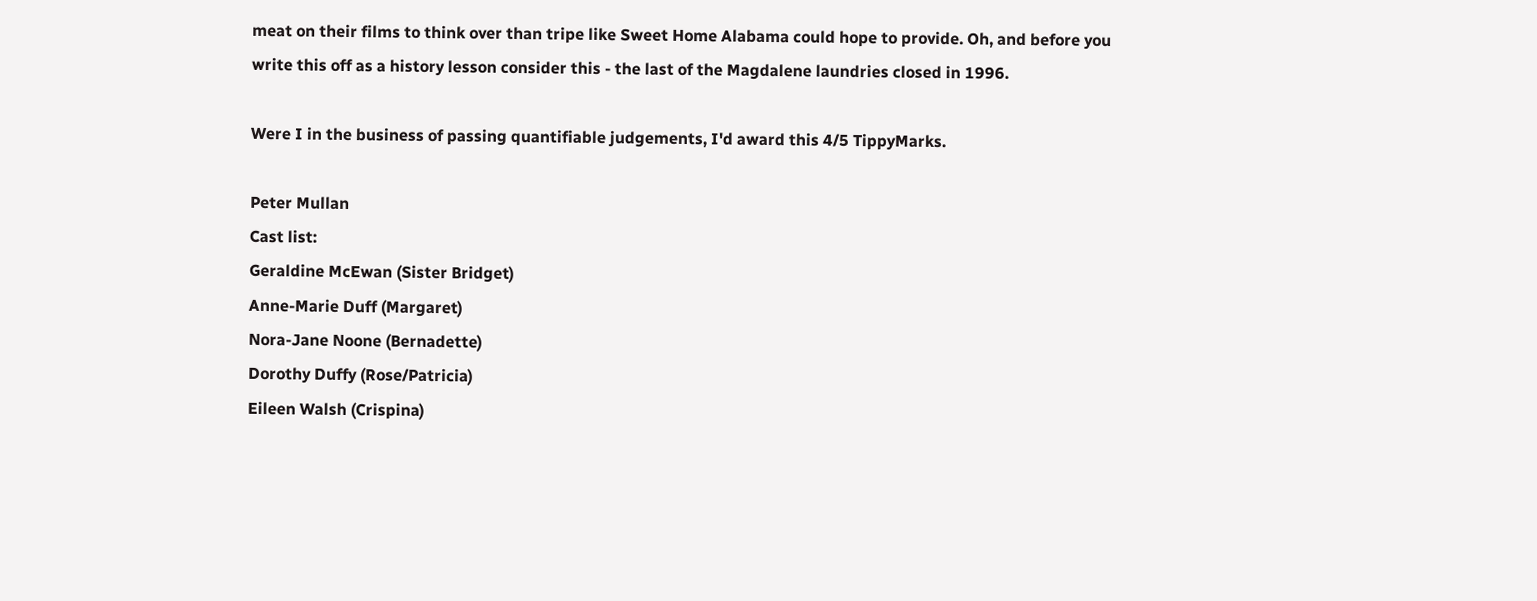meat on their films to think over than tripe like Sweet Home Alabama could hope to provide. Oh, and before you write this off as a history lesson consider this - the last of the Magdalene laundries closed in 1996.

Were I in the business of passing quantifiable judgements, I'd award this 4/5 TippyMarks.

Peter Mullan
Cast list:
Geraldine McEwan (Sister Bridget)
Anne-Marie Duff (Margaret)
Nora-Jane Noone (Bernadette)
Dorothy Duffy (Rose/Patricia)
Eileen Walsh (Crispina)